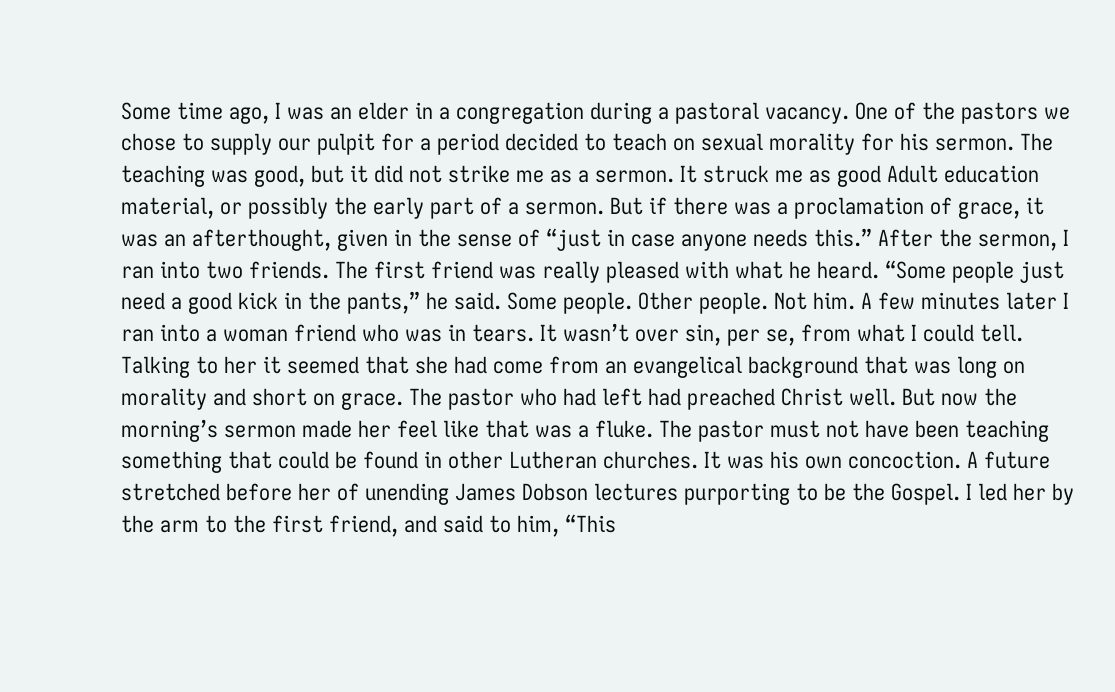Some time ago, I was an elder in a congregation during a pastoral vacancy. One of the pastors we chose to supply our pulpit for a period decided to teach on sexual morality for his sermon. The teaching was good, but it did not strike me as a sermon. It struck me as good Adult education material, or possibly the early part of a sermon. But if there was a proclamation of grace, it was an afterthought, given in the sense of “just in case anyone needs this.” After the sermon, I ran into two friends. The first friend was really pleased with what he heard. “Some people just need a good kick in the pants,” he said. Some people. Other people. Not him. A few minutes later I ran into a woman friend who was in tears. It wasn’t over sin, per se, from what I could tell. Talking to her it seemed that she had come from an evangelical background that was long on morality and short on grace. The pastor who had left had preached Christ well. But now the morning’s sermon made her feel like that was a fluke. The pastor must not have been teaching something that could be found in other Lutheran churches. It was his own concoction. A future stretched before her of unending James Dobson lectures purporting to be the Gospel. I led her by the arm to the first friend, and said to him, “This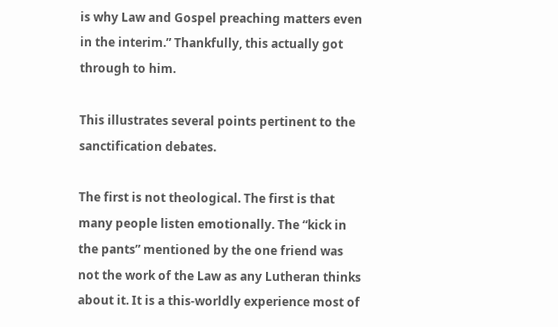is why Law and Gospel preaching matters even in the interim.” Thankfully, this actually got through to him.

This illustrates several points pertinent to the sanctification debates.

The first is not theological. The first is that many people listen emotionally. The “kick in the pants” mentioned by the one friend was not the work of the Law as any Lutheran thinks about it. It is a this-worldly experience most of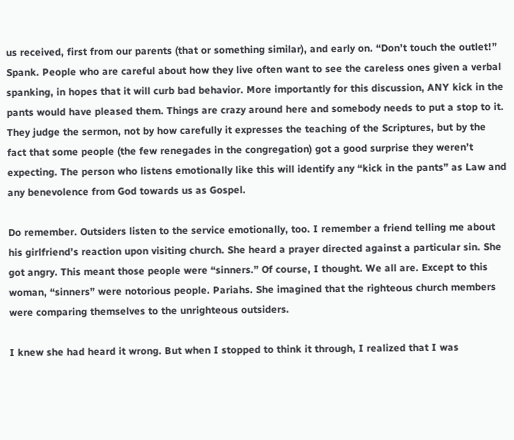us received, first from our parents (that or something similar), and early on. “Don’t touch the outlet!” Spank. People who are careful about how they live often want to see the careless ones given a verbal spanking, in hopes that it will curb bad behavior. More importantly for this discussion, ANY kick in the pants would have pleased them. Things are crazy around here and somebody needs to put a stop to it. They judge the sermon, not by how carefully it expresses the teaching of the Scriptures, but by the fact that some people (the few renegades in the congregation) got a good surprise they weren’t expecting. The person who listens emotionally like this will identify any “kick in the pants” as Law and any benevolence from God towards us as Gospel.

Do remember. Outsiders listen to the service emotionally, too. I remember a friend telling me about his girlfriend’s reaction upon visiting church. She heard a prayer directed against a particular sin. She got angry. This meant those people were “sinners.” Of course, I thought. We all are. Except to this woman, “sinners” were notorious people. Pariahs. She imagined that the righteous church members were comparing themselves to the unrighteous outsiders.

I knew she had heard it wrong. But when I stopped to think it through, I realized that I was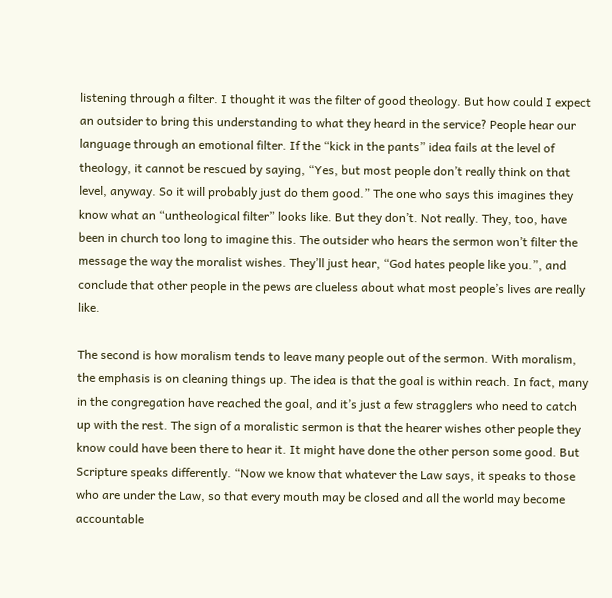listening through a filter. I thought it was the filter of good theology. But how could I expect an outsider to bring this understanding to what they heard in the service? People hear our language through an emotional filter. If the “kick in the pants” idea fails at the level of theology, it cannot be rescued by saying, “Yes, but most people don’t really think on that level, anyway. So it will probably just do them good.” The one who says this imagines they know what an “untheological filter” looks like. But they don’t. Not really. They, too, have been in church too long to imagine this. The outsider who hears the sermon won’t filter the message the way the moralist wishes. They’ll just hear, “God hates people like you.”, and conclude that other people in the pews are clueless about what most people’s lives are really like.

The second is how moralism tends to leave many people out of the sermon. With moralism, the emphasis is on cleaning things up. The idea is that the goal is within reach. In fact, many in the congregation have reached the goal, and it’s just a few stragglers who need to catch up with the rest. The sign of a moralistic sermon is that the hearer wishes other people they know could have been there to hear it. It might have done the other person some good. But Scripture speaks differently. “Now we know that whatever the Law says, it speaks to those who are under the Law, so that every mouth may be closed and all the world may become accountable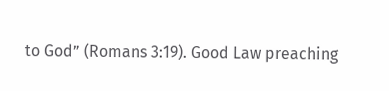to God” (Romans 3:19). Good Law preaching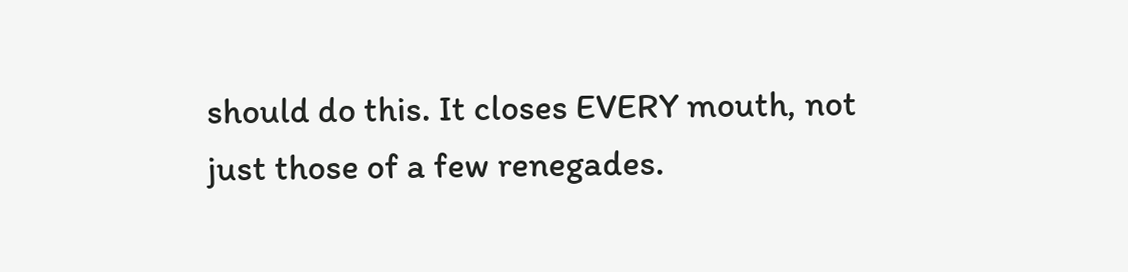should do this. It closes EVERY mouth, not just those of a few renegades.